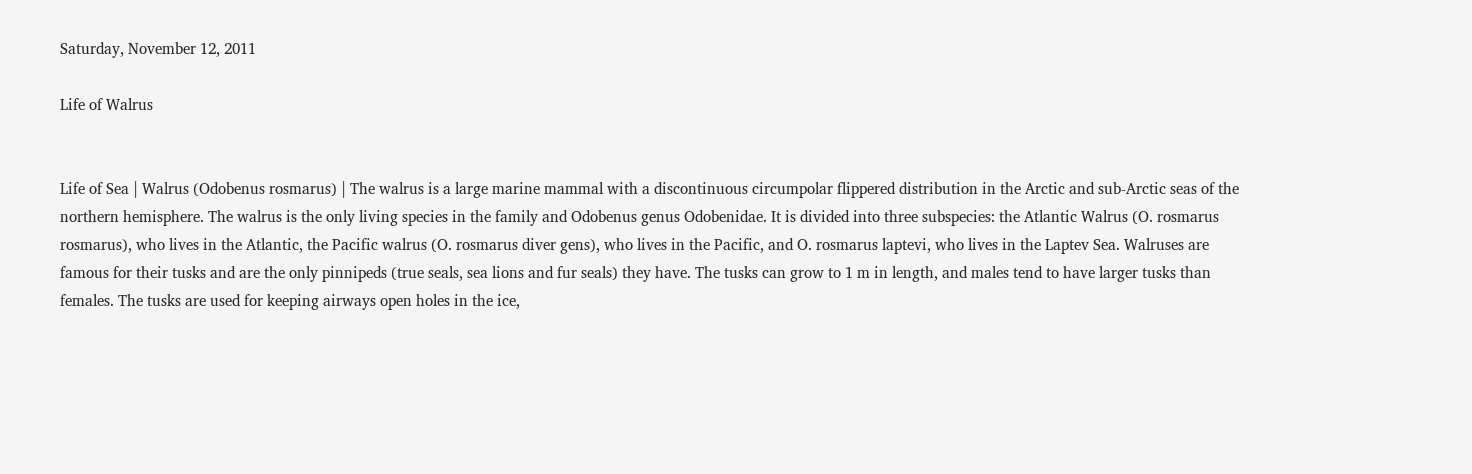Saturday, November 12, 2011

Life of Walrus


Life of Sea | Walrus (Odobenus rosmarus) | The walrus is a large marine mammal with a discontinuous circumpolar flippered distribution in the Arctic and sub-Arctic seas of the northern hemisphere. The walrus is the only living species in the family and Odobenus genus Odobenidae. It is divided into three subspecies: the Atlantic Walrus (O. rosmarus rosmarus), who lives in the Atlantic, the Pacific walrus (O. rosmarus diver gens), who lives in the Pacific, and O. rosmarus laptevi, who lives in the Laptev Sea. Walruses are famous for their tusks and are the only pinnipeds (true seals, sea lions and fur seals) they have. The tusks can grow to 1 m in length, and males tend to have larger tusks than females. The tusks are used for keeping airways open holes in the ice,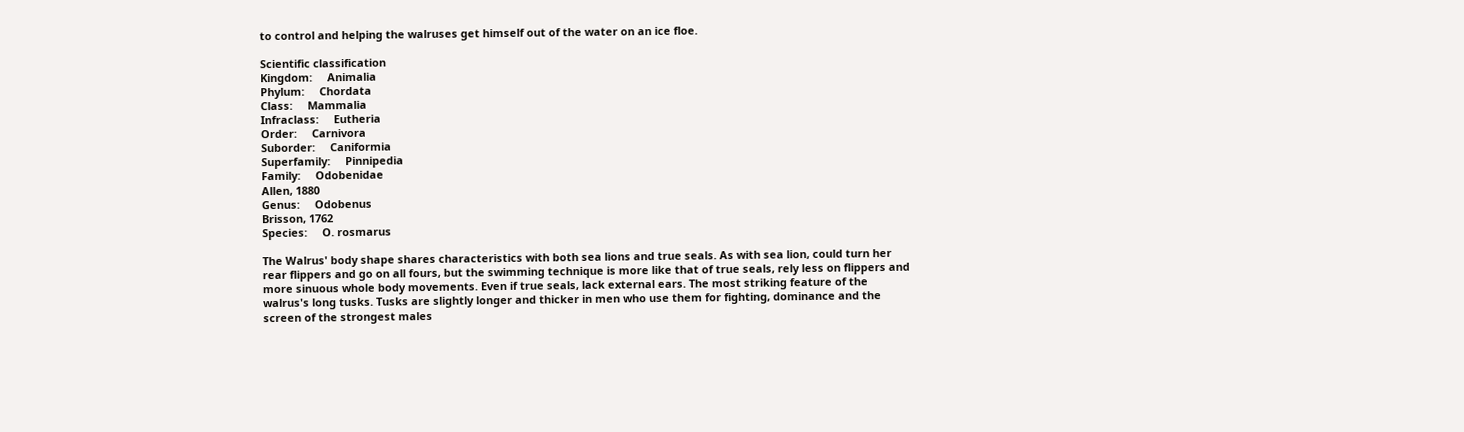to control and helping the walruses get himself out of the water on an ice floe.

Scientific classification
Kingdom:     Animalia
Phylum:     Chordata
Class:     Mammalia
Infraclass:     Eutheria
Order:     Carnivora
Suborder:     Caniformia
Superfamily:     Pinnipedia
Family:     Odobenidae
Allen, 1880
Genus:     Odobenus
Brisson, 1762
Species:     O. rosmarus

The Walrus' body shape shares characteristics with both sea lions and true seals. As with sea lion, could turn her rear flippers and go on all fours, but the swimming technique is more like that of true seals, rely less on flippers and more sinuous whole body movements. Even if true seals, lack external ears. The most striking feature of the walrus's long tusks. Tusks are slightly longer and thicker in men who use them for fighting, dominance and the screen of the strongest males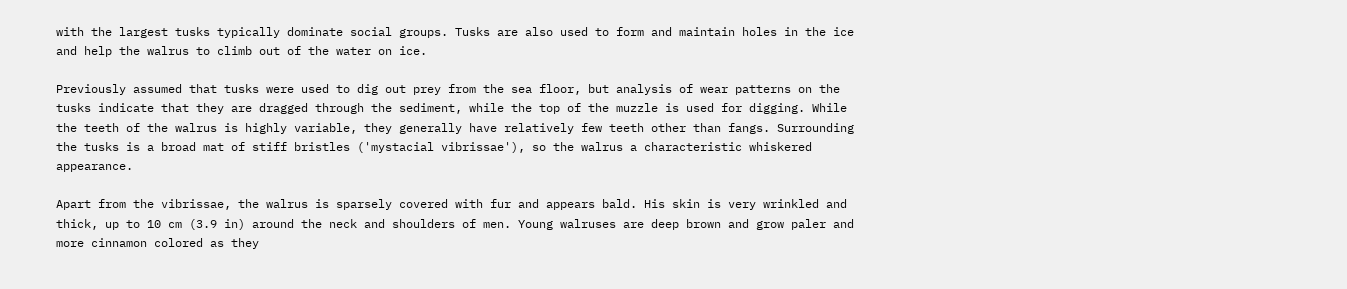with the largest tusks typically dominate social groups. Tusks are also used to form and maintain holes in the ice and help the walrus to climb out of the water on ice.

Previously assumed that tusks were used to dig out prey from the sea floor, but analysis of wear patterns on the tusks indicate that they are dragged through the sediment, while the top of the muzzle is used for digging. While the teeth of the walrus is highly variable, they generally have relatively few teeth other than fangs. Surrounding the tusks is a broad mat of stiff bristles ('mystacial vibrissae'), so the walrus a characteristic whiskered appearance.

Apart from the vibrissae, the walrus is sparsely covered with fur and appears bald. His skin is very wrinkled and thick, up to 10 cm (3.9 in) around the neck and shoulders of men. Young walruses are deep brown and grow paler and more cinnamon colored as they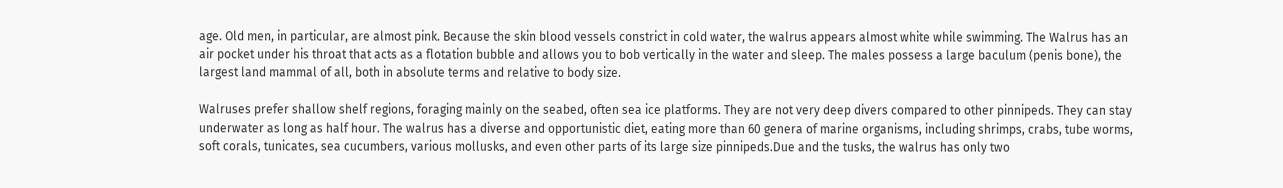age. Old men, in particular, are almost pink. Because the skin blood vessels constrict in cold water, the walrus appears almost white while swimming. The Walrus has an air pocket under his throat that acts as a flotation bubble and allows you to bob vertically in the water and sleep. The males possess a large baculum (penis bone), the largest land mammal of all, both in absolute terms and relative to body size.

Walruses prefer shallow shelf regions, foraging mainly on the seabed, often sea ice platforms. They are not very deep divers compared to other pinnipeds. They can stay underwater as long as half hour. The walrus has a diverse and opportunistic diet, eating more than 60 genera of marine organisms, including shrimps, crabs, tube worms, soft corals, tunicates, sea cucumbers, various mollusks, and even other parts of its large size pinnipeds.Due and the tusks, the walrus has only two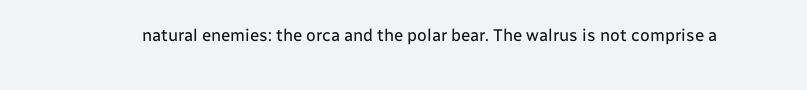natural enemies: the orca and the polar bear. The walrus is not comprise a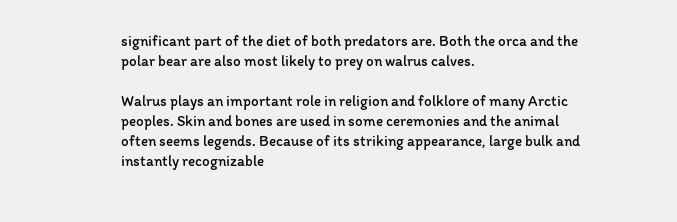significant part of the diet of both predators are. Both the orca and the polar bear are also most likely to prey on walrus calves.

Walrus plays an important role in religion and folklore of many Arctic peoples. Skin and bones are used in some ceremonies and the animal often seems legends. Because of its striking appearance, large bulk and instantly recognizable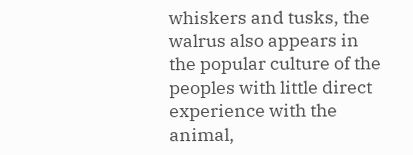whiskers and tusks, the walrus also appears in the popular culture of the peoples with little direct experience with the animal,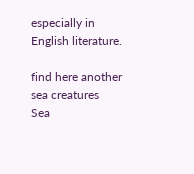especially in English literature.

find here another sea creatures
Sea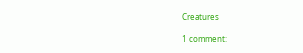Creatures

1 comment: